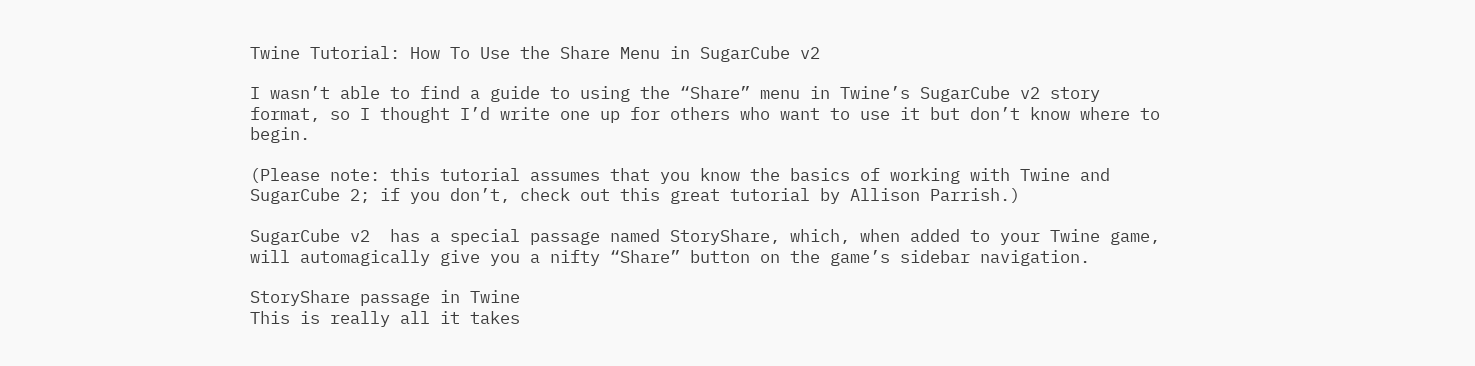Twine Tutorial: How To Use the Share Menu in SugarCube v2

I wasn’t able to find a guide to using the “Share” menu in Twine’s SugarCube v2 story format, so I thought I’d write one up for others who want to use it but don’t know where to begin.

(Please note: this tutorial assumes that you know the basics of working with Twine and SugarCube 2; if you don’t, check out this great tutorial by Allison Parrish.)

SugarCube v2  has a special passage named StoryShare, which, when added to your Twine game, will automagically give you a nifty “Share” button on the game’s sidebar navigation.

StoryShare passage in Twine
This is really all it takes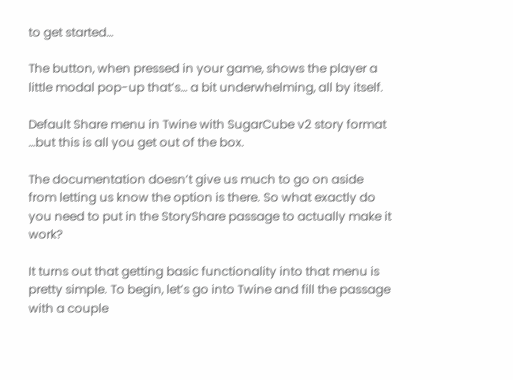to get started…

The button, when pressed in your game, shows the player a little modal pop-up that’s… a bit underwhelming, all by itself.

Default Share menu in Twine with SugarCube v2 story format
…but this is all you get out of the box.

The documentation doesn’t give us much to go on aside from letting us know the option is there. So what exactly do you need to put in the StoryShare passage to actually make it work?

It turns out that getting basic functionality into that menu is pretty simple. To begin, let’s go into Twine and fill the passage with a couple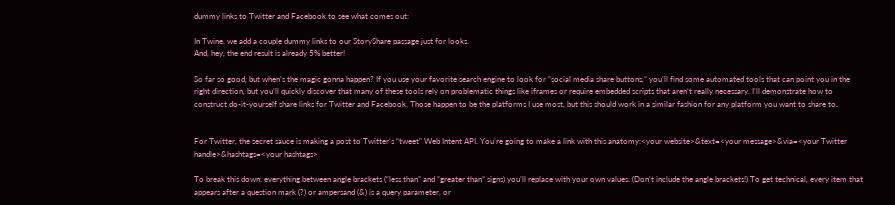dummy links to Twitter and Facebook to see what comes out:

In Twine, we add a couple dummy links to our StoryShare passage just for looks.
And, hey, the end result is already 5% better!

So far so good, but when’s the magic gonna happen? If you use your favorite search engine to look for “social media share buttons,” you’ll find some automated tools that can point you in the right direction, but you’ll quickly discover that many of these tools rely on problematic things like iframes or require embedded scripts that aren’t really necessary. I’ll demonstrate how to construct do-it-yourself share links for Twitter and Facebook. Those happen to be the platforms I use most, but this should work in a similar fashion for any platform you want to share to.


For Twitter, the secret sauce is making a post to Twitter’s “tweet” Web Intent API. You’re going to make a link with this anatomy:<your website>&text=<your message>&via=<your Twitter handle>&hashtags=<your hashtags>

To break this down: everything between angle brackets (“less than” and “greater than” signs) you’ll replace with your own values. (Don’t include the angle brackets!) To get technical, every item that appears after a question mark (?) or ampersand (&) is a query parameter, or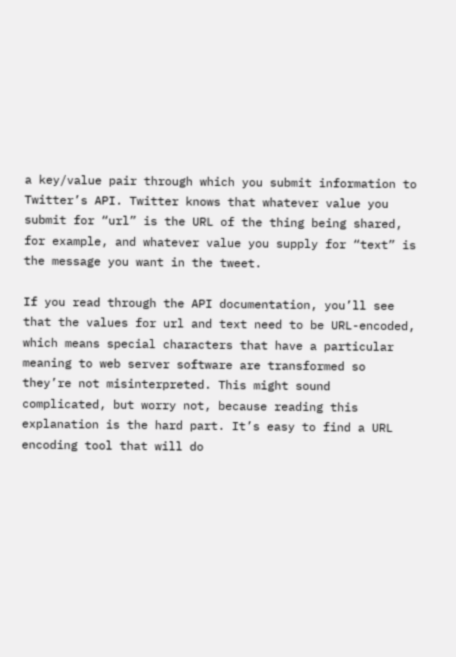a key/value pair through which you submit information to Twitter’s API. Twitter knows that whatever value you submit for “url” is the URL of the thing being shared, for example, and whatever value you supply for “text” is the message you want in the tweet.

If you read through the API documentation, you’ll see that the values for url and text need to be URL-encoded, which means special characters that have a particular meaning to web server software are transformed so they’re not misinterpreted. This might sound complicated, but worry not, because reading this explanation is the hard part. It’s easy to find a URL encoding tool that will do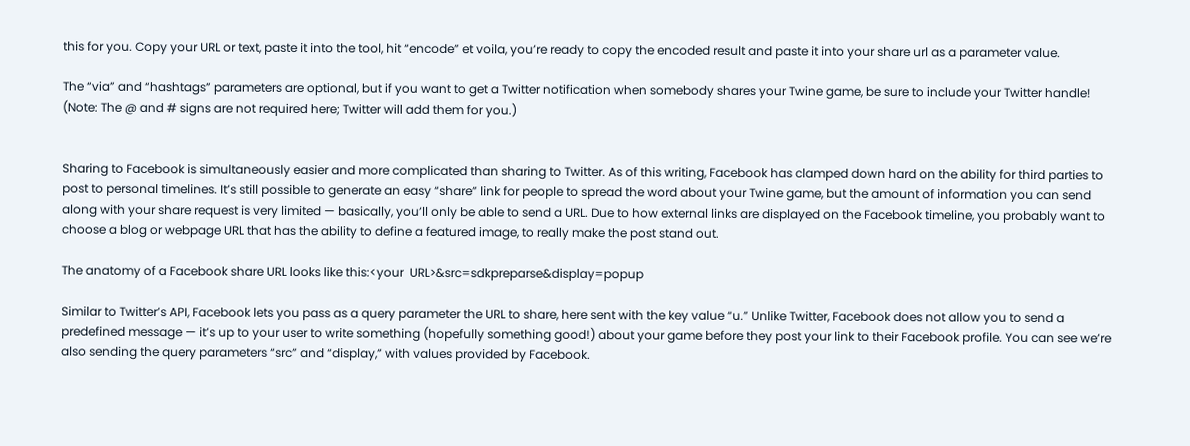this for you. Copy your URL or text, paste it into the tool, hit “encode” et voila, you’re ready to copy the encoded result and paste it into your share url as a parameter value.

The “via” and “hashtags” parameters are optional, but if you want to get a Twitter notification when somebody shares your Twine game, be sure to include your Twitter handle! (Note: The @ and # signs are not required here; Twitter will add them for you.)


Sharing to Facebook is simultaneously easier and more complicated than sharing to Twitter. As of this writing, Facebook has clamped down hard on the ability for third parties to post to personal timelines. It’s still possible to generate an easy “share” link for people to spread the word about your Twine game, but the amount of information you can send along with your share request is very limited — basically, you’ll only be able to send a URL. Due to how external links are displayed on the Facebook timeline, you probably want to choose a blog or webpage URL that has the ability to define a featured image, to really make the post stand out.

The anatomy of a Facebook share URL looks like this:<your  URL>&src=sdkpreparse&display=popup

Similar to Twitter’s API, Facebook lets you pass as a query parameter the URL to share, here sent with the key value “u.” Unlike Twitter, Facebook does not allow you to send a predefined message — it’s up to your user to write something (hopefully something good!) about your game before they post your link to their Facebook profile. You can see we’re also sending the query parameters “src” and “display,” with values provided by Facebook.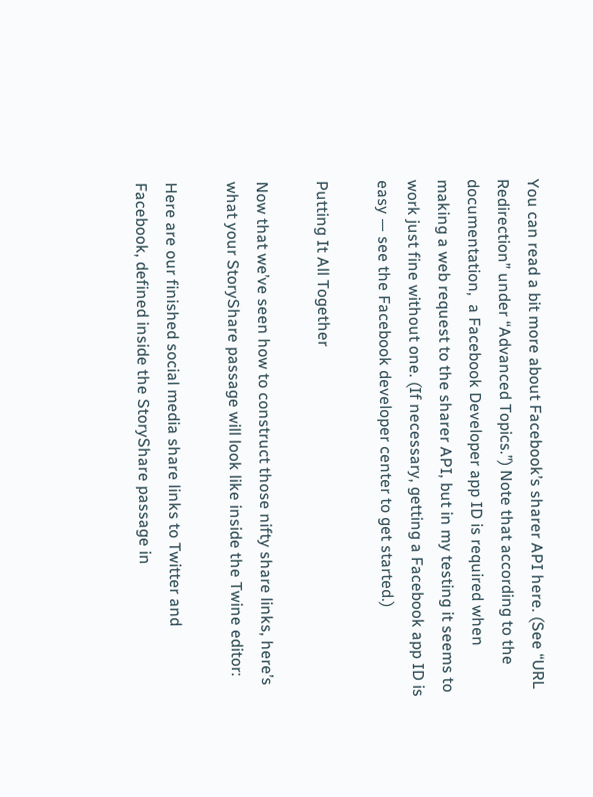You can read a bit more about Facebook’s sharer API here. (See “URL Redirection” under “Advanced Topics.”) Note that according to the documentation,  a Facebook Developer app ID is required when making a web request to the sharer API, but in my testing it seems to work just fine without one. (If necessary, getting a Facebook app ID is easy — see the Facebook developer center to get started.)

Putting It All Together

Now that we’ve seen how to construct those nifty share links, here’s what your StoryShare passage will look like inside the Twine editor:

Here are our finished social media share links to Twitter and Facebook, defined inside the StoryShare passage in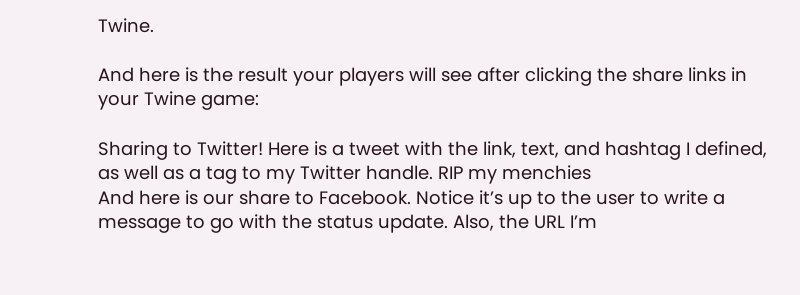Twine.

And here is the result your players will see after clicking the share links in your Twine game:

Sharing to Twitter! Here is a tweet with the link, text, and hashtag I defined, as well as a tag to my Twitter handle. RIP my menchies
And here is our share to Facebook. Notice it’s up to the user to write a message to go with the status update. Also, the URL I’m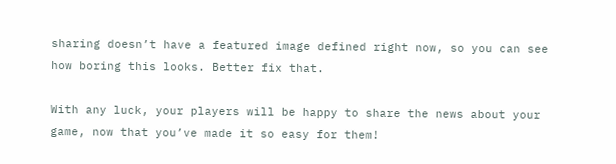sharing doesn’t have a featured image defined right now, so you can see how boring this looks. Better fix that.

With any luck, your players will be happy to share the news about your game, now that you’ve made it so easy for them!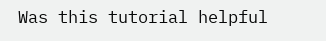Was this tutorial helpful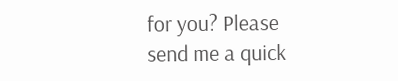for you? Please send me a quick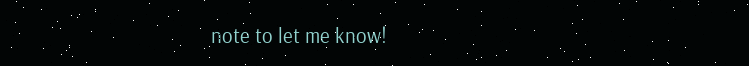note to let me know!